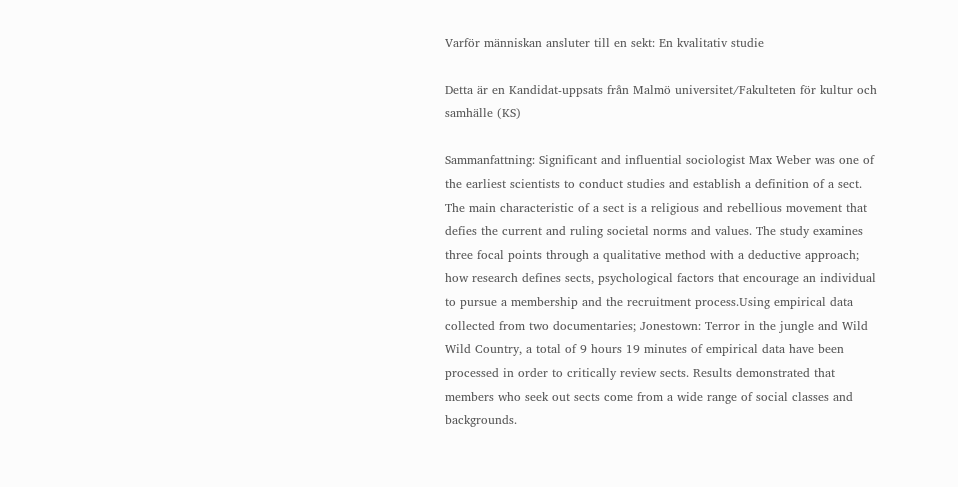Varför människan ansluter till en sekt: En kvalitativ studie

Detta är en Kandidat-uppsats från Malmö universitet/Fakulteten för kultur och samhälle (KS)

Sammanfattning: Significant and influential sociologist Max Weber was one of the earliest scientists to conduct studies and establish a definition of a sect. The main characteristic of a sect is a religious and rebellious movement that defies the current and ruling societal norms and values. The study examines three focal points through a qualitative method with a deductive approach; how research defines sects, psychological factors that encourage an individual to pursue a membership and the recruitment process.Using empirical data collected from two documentaries; Jonestown: Terror in the jungle and Wild Wild Country, a total of 9 hours 19 minutes of empirical data have been processed in order to critically review sects. Results demonstrated that members who seek out sects come from a wide range of social classes and backgrounds.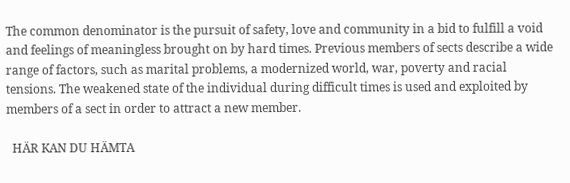The common denominator is the pursuit of safety, love and community in a bid to fulfill a void and feelings of meaningless brought on by hard times. Previous members of sects describe a wide range of factors, such as marital problems, a modernized world, war, poverty and racial tensions. The weakened state of the individual during difficult times is used and exploited by members of a sect in order to attract a new member.

  HÄR KAN DU HÄMTA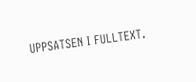UPPSATSEN I FULLTEXT.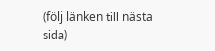(följ länken till nästa sida)